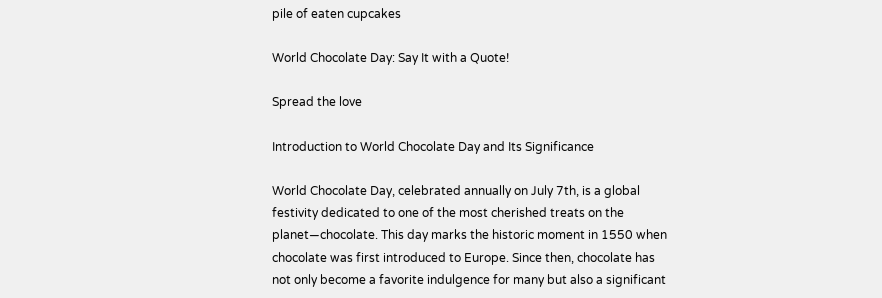pile of eaten cupcakes

World Chocolate Day: Say It with a Quote!

Spread the love

Introduction to World Chocolate Day and Its Significance

World Chocolate Day, celebrated annually on July 7th, is a global festivity dedicated to one of the most cherished treats on the planet—chocolate. This day marks the historic moment in 1550 when chocolate was first introduced to Europe. Since then, chocolate has not only become a favorite indulgence for many but also a significant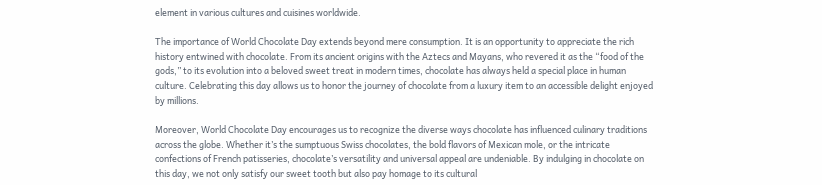element in various cultures and cuisines worldwide.

The importance of World Chocolate Day extends beyond mere consumption. It is an opportunity to appreciate the rich history entwined with chocolate. From its ancient origins with the Aztecs and Mayans, who revered it as the “food of the gods,” to its evolution into a beloved sweet treat in modern times, chocolate has always held a special place in human culture. Celebrating this day allows us to honor the journey of chocolate from a luxury item to an accessible delight enjoyed by millions.

Moreover, World Chocolate Day encourages us to recognize the diverse ways chocolate has influenced culinary traditions across the globe. Whether it’s the sumptuous Swiss chocolates, the bold flavors of Mexican mole, or the intricate confections of French patisseries, chocolate’s versatility and universal appeal are undeniable. By indulging in chocolate on this day, we not only satisfy our sweet tooth but also pay homage to its cultural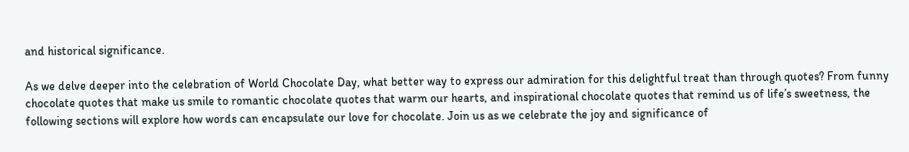and historical significance.

As we delve deeper into the celebration of World Chocolate Day, what better way to express our admiration for this delightful treat than through quotes? From funny chocolate quotes that make us smile to romantic chocolate quotes that warm our hearts, and inspirational chocolate quotes that remind us of life’s sweetness, the following sections will explore how words can encapsulate our love for chocolate. Join us as we celebrate the joy and significance of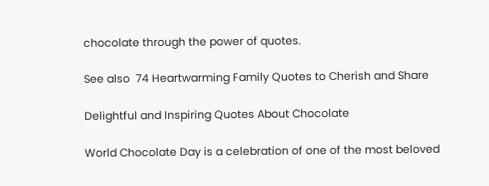chocolate through the power of quotes.

See also  74 Heartwarming Family Quotes to Cherish and Share

Delightful and Inspiring Quotes About Chocolate

World Chocolate Day is a celebration of one of the most beloved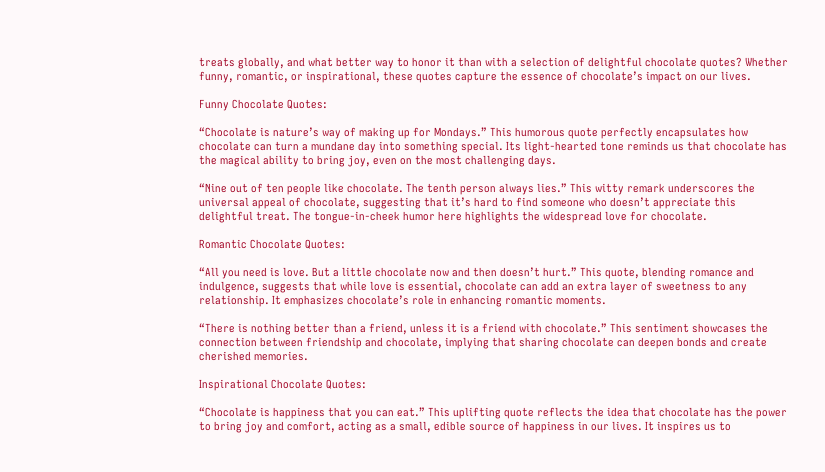treats globally, and what better way to honor it than with a selection of delightful chocolate quotes? Whether funny, romantic, or inspirational, these quotes capture the essence of chocolate’s impact on our lives.

Funny Chocolate Quotes:

“Chocolate is nature’s way of making up for Mondays.” This humorous quote perfectly encapsulates how chocolate can turn a mundane day into something special. Its light-hearted tone reminds us that chocolate has the magical ability to bring joy, even on the most challenging days.

“Nine out of ten people like chocolate. The tenth person always lies.” This witty remark underscores the universal appeal of chocolate, suggesting that it’s hard to find someone who doesn’t appreciate this delightful treat. The tongue-in-cheek humor here highlights the widespread love for chocolate.

Romantic Chocolate Quotes:

“All you need is love. But a little chocolate now and then doesn’t hurt.” This quote, blending romance and indulgence, suggests that while love is essential, chocolate can add an extra layer of sweetness to any relationship. It emphasizes chocolate’s role in enhancing romantic moments.

“There is nothing better than a friend, unless it is a friend with chocolate.” This sentiment showcases the connection between friendship and chocolate, implying that sharing chocolate can deepen bonds and create cherished memories.

Inspirational Chocolate Quotes:

“Chocolate is happiness that you can eat.” This uplifting quote reflects the idea that chocolate has the power to bring joy and comfort, acting as a small, edible source of happiness in our lives. It inspires us to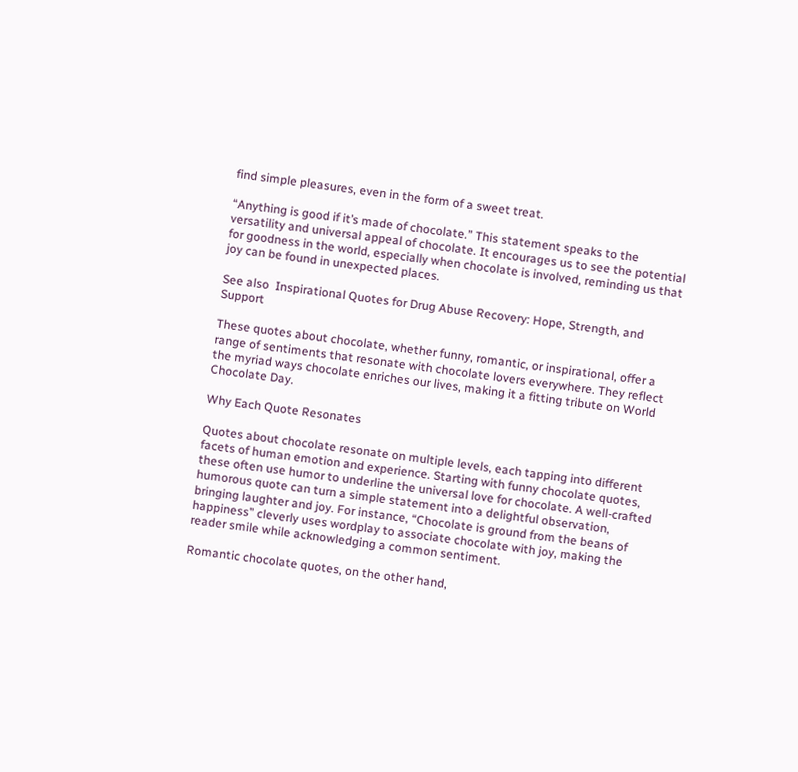find simple pleasures, even in the form of a sweet treat.

“Anything is good if it’s made of chocolate.” This statement speaks to the versatility and universal appeal of chocolate. It encourages us to see the potential for goodness in the world, especially when chocolate is involved, reminding us that joy can be found in unexpected places.

See also  Inspirational Quotes for Drug Abuse Recovery: Hope, Strength, and Support

These quotes about chocolate, whether funny, romantic, or inspirational, offer a range of sentiments that resonate with chocolate lovers everywhere. They reflect the myriad ways chocolate enriches our lives, making it a fitting tribute on World Chocolate Day.

Why Each Quote Resonates

Quotes about chocolate resonate on multiple levels, each tapping into different facets of human emotion and experience. Starting with funny chocolate quotes, these often use humor to underline the universal love for chocolate. A well-crafted humorous quote can turn a simple statement into a delightful observation, bringing laughter and joy. For instance, “Chocolate is ground from the beans of happiness” cleverly uses wordplay to associate chocolate with joy, making the reader smile while acknowledging a common sentiment.

Romantic chocolate quotes, on the other hand,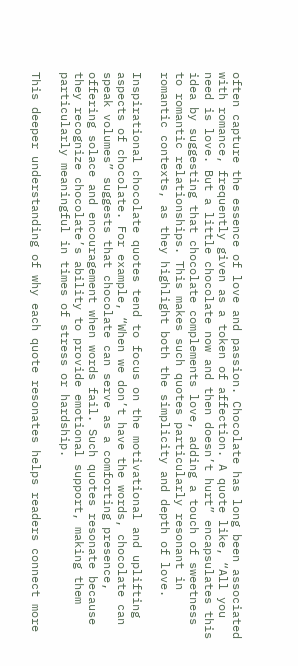often capture the essence of love and passion. Chocolate has long been associated with romance, frequently given as a token of affection. A quote like, “All you need is love. But a little chocolate now and then doesn’t hurt” encapsulates this idea by suggesting that chocolate complements love, adding a touch of sweetness to romantic relationships. This makes such quotes particularly resonant in romantic contexts, as they highlight both the simplicity and depth of love.

Inspirational chocolate quotes tend to focus on the motivational and uplifting aspects of chocolate. For example, “When we don’t have the words, chocolate can speak volumes” suggests that chocolate can serve as a comforting presence, offering solace and encouragement when words fail. Such quotes resonate because they recognize chocolate’s ability to provide emotional support, making them particularly meaningful in times of stress or hardship.

This deeper understanding of why each quote resonates helps readers connect more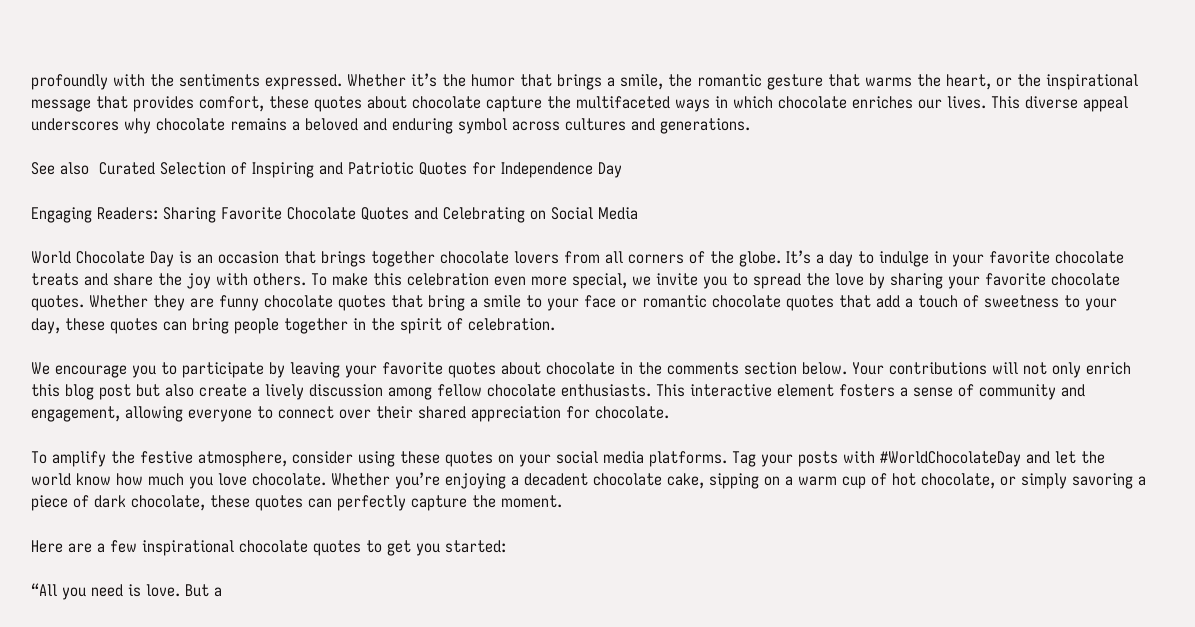profoundly with the sentiments expressed. Whether it’s the humor that brings a smile, the romantic gesture that warms the heart, or the inspirational message that provides comfort, these quotes about chocolate capture the multifaceted ways in which chocolate enriches our lives. This diverse appeal underscores why chocolate remains a beloved and enduring symbol across cultures and generations.

See also  Curated Selection of Inspiring and Patriotic Quotes for Independence Day

Engaging Readers: Sharing Favorite Chocolate Quotes and Celebrating on Social Media

World Chocolate Day is an occasion that brings together chocolate lovers from all corners of the globe. It’s a day to indulge in your favorite chocolate treats and share the joy with others. To make this celebration even more special, we invite you to spread the love by sharing your favorite chocolate quotes. Whether they are funny chocolate quotes that bring a smile to your face or romantic chocolate quotes that add a touch of sweetness to your day, these quotes can bring people together in the spirit of celebration.

We encourage you to participate by leaving your favorite quotes about chocolate in the comments section below. Your contributions will not only enrich this blog post but also create a lively discussion among fellow chocolate enthusiasts. This interactive element fosters a sense of community and engagement, allowing everyone to connect over their shared appreciation for chocolate.

To amplify the festive atmosphere, consider using these quotes on your social media platforms. Tag your posts with #WorldChocolateDay and let the world know how much you love chocolate. Whether you’re enjoying a decadent chocolate cake, sipping on a warm cup of hot chocolate, or simply savoring a piece of dark chocolate, these quotes can perfectly capture the moment.

Here are a few inspirational chocolate quotes to get you started:

“All you need is love. But a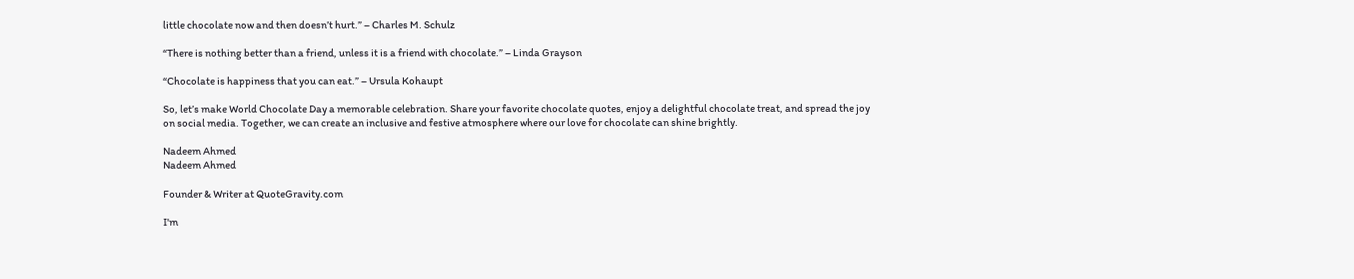little chocolate now and then doesn’t hurt.” – Charles M. Schulz

“There is nothing better than a friend, unless it is a friend with chocolate.” – Linda Grayson

“Chocolate is happiness that you can eat.” – Ursula Kohaupt

So, let’s make World Chocolate Day a memorable celebration. Share your favorite chocolate quotes, enjoy a delightful chocolate treat, and spread the joy on social media. Together, we can create an inclusive and festive atmosphere where our love for chocolate can shine brightly.

Nadeem Ahmed
Nadeem Ahmed

Founder & Writer at QuoteGravity.com

I'm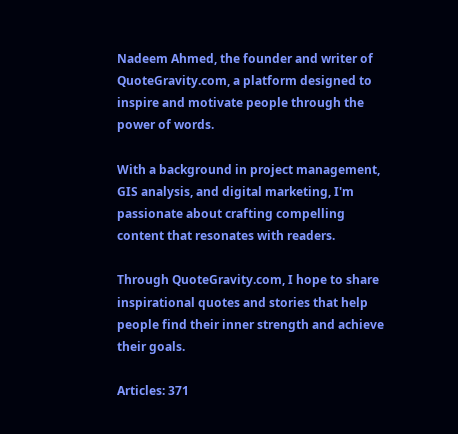Nadeem Ahmed, the founder and writer of QuoteGravity.com, a platform designed to inspire and motivate people through the power of words.

With a background in project management, GIS analysis, and digital marketing, I'm passionate about crafting compelling content that resonates with readers.

Through QuoteGravity.com, I hope to share inspirational quotes and stories that help people find their inner strength and achieve their goals.

Articles: 371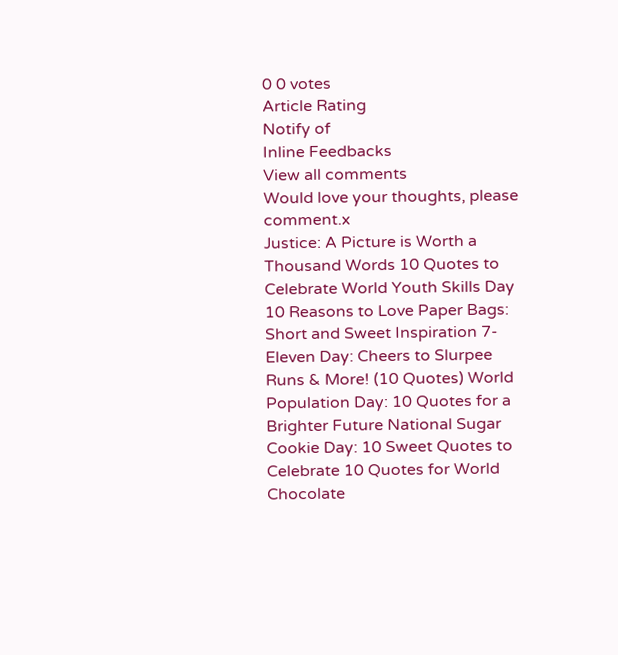0 0 votes
Article Rating
Notify of
Inline Feedbacks
View all comments
Would love your thoughts, please comment.x
Justice: A Picture is Worth a Thousand Words 10 Quotes to Celebrate World Youth Skills Day 10 Reasons to Love Paper Bags: Short and Sweet Inspiration 7-Eleven Day: Cheers to Slurpee Runs & More! (10 Quotes) World Population Day: 10 Quotes for a Brighter Future National Sugar Cookie Day: 10 Sweet Quotes to Celebrate 10 Quotes for World Chocolate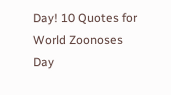Day! 10 Quotes for World Zoonoses Day